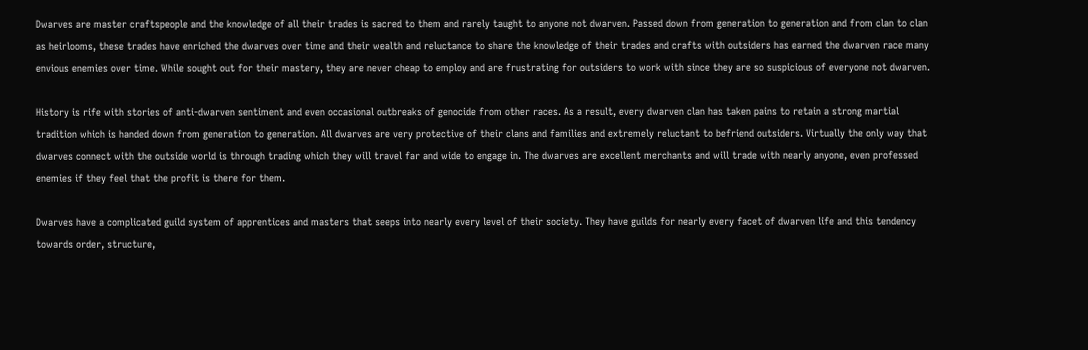Dwarves are master craftspeople and the knowledge of all their trades is sacred to them and rarely taught to anyone not dwarven. Passed down from generation to generation and from clan to clan as heirlooms, these trades have enriched the dwarves over time and their wealth and reluctance to share the knowledge of their trades and crafts with outsiders has earned the dwarven race many envious enemies over time. While sought out for their mastery, they are never cheap to employ and are frustrating for outsiders to work with since they are so suspicious of everyone not dwarven.

History is rife with stories of anti-dwarven sentiment and even occasional outbreaks of genocide from other races. As a result, every dwarven clan has taken pains to retain a strong martial tradition which is handed down from generation to generation. All dwarves are very protective of their clans and families and extremely reluctant to befriend outsiders. Virtually the only way that dwarves connect with the outside world is through trading which they will travel far and wide to engage in. The dwarves are excellent merchants and will trade with nearly anyone, even professed enemies if they feel that the profit is there for them.

Dwarves have a complicated guild system of apprentices and masters that seeps into nearly every level of their society. They have guilds for nearly every facet of dwarven life and this tendency towards order, structure,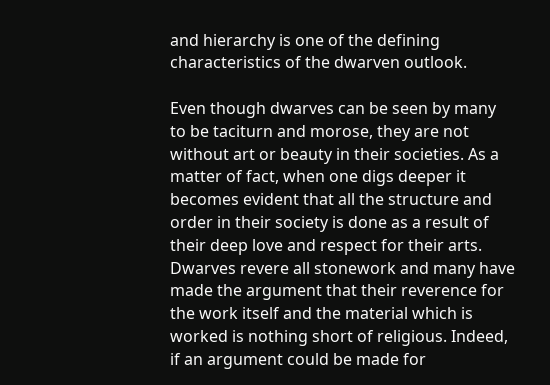and hierarchy is one of the defining characteristics of the dwarven outlook.

Even though dwarves can be seen by many to be taciturn and morose, they are not without art or beauty in their societies. As a matter of fact, when one digs deeper it becomes evident that all the structure and order in their society is done as a result of their deep love and respect for their arts. Dwarves revere all stonework and many have made the argument that their reverence for the work itself and the material which is worked is nothing short of religious. Indeed, if an argument could be made for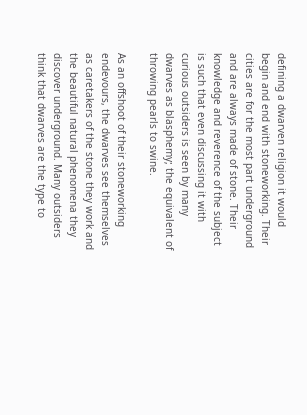defining a dwarven religion it would begin and end with stoneworking. Their cities are for the most part underground and are always made of stone. Their knowledge and reverence of the subject is such that even discussing it with curious outsiders is seen by many dwarves as blasphemy; the equivalent of throwing pearls to swine.

As an offshoot of their stoneworking endevours, the dwarves see themselves as caretakers of the stone they work and the beautiful natural phenomena they discover underground. Many outsiders think that dwarves are the type to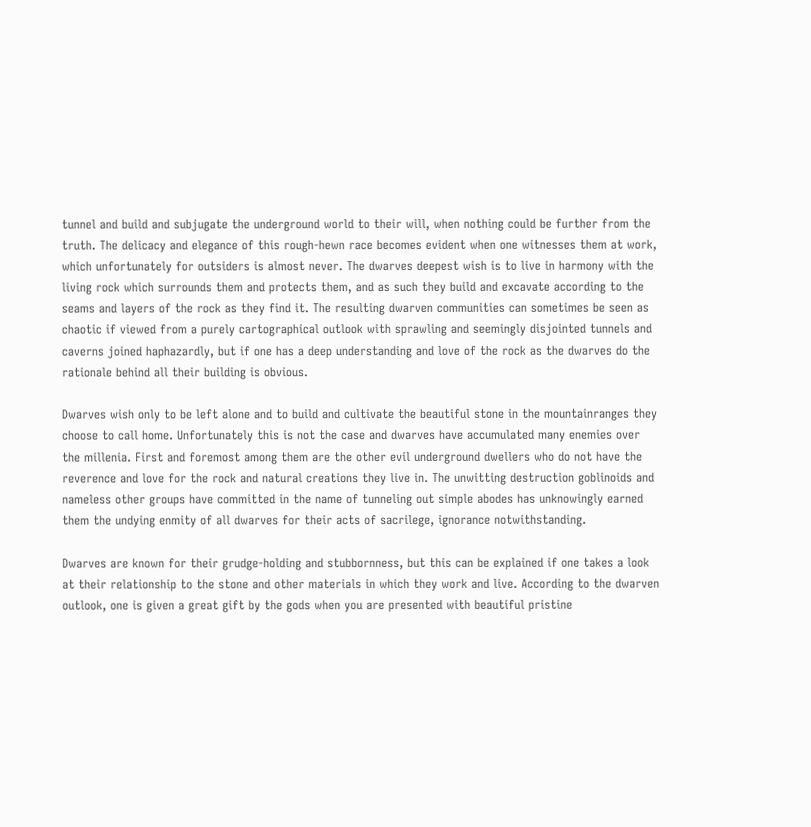tunnel and build and subjugate the underground world to their will, when nothing could be further from the truth. The delicacy and elegance of this rough-hewn race becomes evident when one witnesses them at work, which unfortunately for outsiders is almost never. The dwarves deepest wish is to live in harmony with the living rock which surrounds them and protects them, and as such they build and excavate according to the seams and layers of the rock as they find it. The resulting dwarven communities can sometimes be seen as chaotic if viewed from a purely cartographical outlook with sprawling and seemingly disjointed tunnels and caverns joined haphazardly, but if one has a deep understanding and love of the rock as the dwarves do the rationale behind all their building is obvious.

Dwarves wish only to be left alone and to build and cultivate the beautiful stone in the mountainranges they choose to call home. Unfortunately this is not the case and dwarves have accumulated many enemies over the millenia. First and foremost among them are the other evil underground dwellers who do not have the reverence and love for the rock and natural creations they live in. The unwitting destruction goblinoids and nameless other groups have committed in the name of tunneling out simple abodes has unknowingly earned them the undying enmity of all dwarves for their acts of sacrilege, ignorance notwithstanding.

Dwarves are known for their grudge-holding and stubbornness, but this can be explained if one takes a look at their relationship to the stone and other materials in which they work and live. According to the dwarven outlook, one is given a great gift by the gods when you are presented with beautiful pristine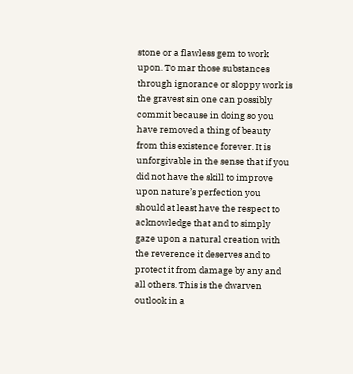stone or a flawless gem to work upon. To mar those substances through ignorance or sloppy work is the gravest sin one can possibly commit because in doing so you have removed a thing of beauty from this existence forever. It is unforgivable in the sense that if you did not have the skill to improve upon nature’s perfection you should at least have the respect to acknowledge that and to simply gaze upon a natural creation with the reverence it deserves and to protect it from damage by any and all others. This is the dwarven outlook in a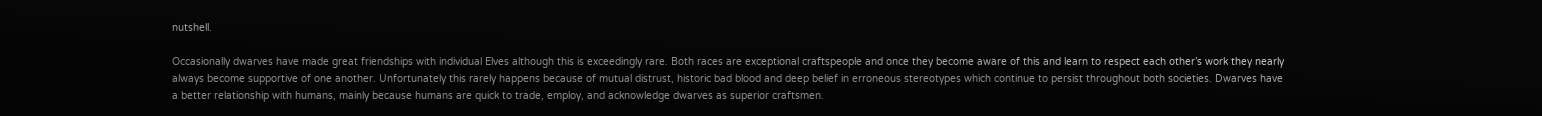nutshell.

Occasionally dwarves have made great friendships with individual Elves although this is exceedingly rare. Both races are exceptional craftspeople and once they become aware of this and learn to respect each other’s work they nearly always become supportive of one another. Unfortunately this rarely happens because of mutual distrust, historic bad blood and deep belief in erroneous stereotypes which continue to persist throughout both societies. Dwarves have a better relationship with humans, mainly because humans are quick to trade, employ, and acknowledge dwarves as superior craftsmen.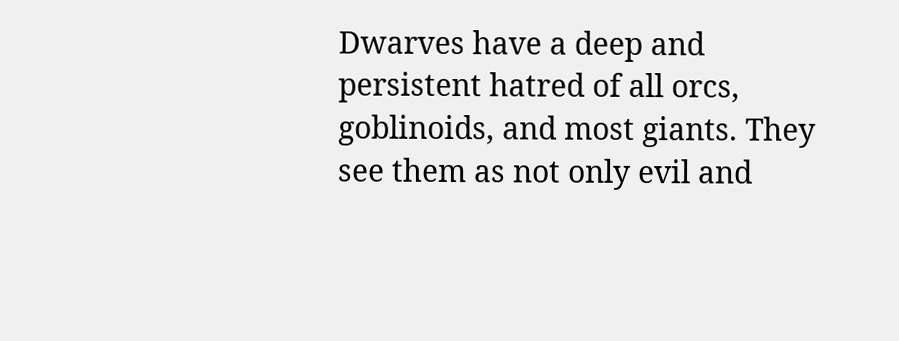Dwarves have a deep and persistent hatred of all orcs, goblinoids, and most giants. They see them as not only evil and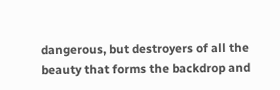dangerous, but destroyers of all the beauty that forms the backdrop and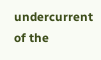undercurrent of the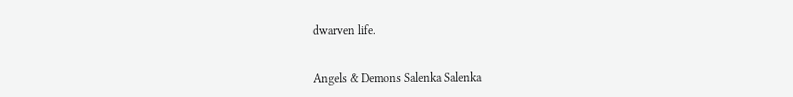dwarven life.


Angels & Demons Salenka Salenka